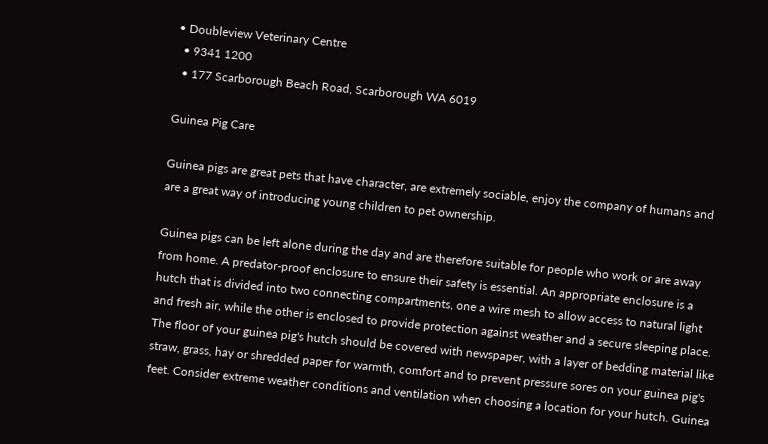• Doubleview Veterinary Centre
  • 9341 1200
  • 177 Scarborough Beach Road, Scarborough WA 6019

Guinea Pig Care

Guinea pigs are great pets that have character, are extremely sociable, enjoy the company of humans and are a great way of introducing young children to pet ownership.

Guinea pigs can be left alone during the day and are therefore suitable for people who work or are away from home. A predator-proof enclosure to ensure their safety is essential. An appropriate enclosure is a hutch that is divided into two connecting compartments, one a wire mesh to allow access to natural light and fresh air, while the other is enclosed to provide protection against weather and a secure sleeping place. The floor of your guinea pig's hutch should be covered with newspaper, with a layer of bedding material like straw, grass, hay or shredded paper for warmth, comfort and to prevent pressure sores on your guinea pig's feet. Consider extreme weather conditions and ventilation when choosing a location for your hutch. Guinea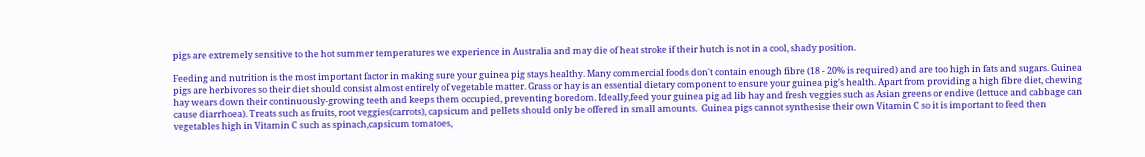pigs are extremely sensitive to the hot summer temperatures we experience in Australia and may die of heat stroke if their hutch is not in a cool, shady position.

Feeding and nutrition is the most important factor in making sure your guinea pig stays healthy. Many commercial foods don't contain enough fibre (18 - 20% is required) and are too high in fats and sugars. Guinea pigs are herbivores so their diet should consist almost entirely of vegetable matter. Grass or hay is an essential dietary component to ensure your guinea pig's health. Apart from providing a high fibre diet, chewing hay wears down their continuously-growing teeth and keeps them occupied, preventing boredom. Ideally,feed your guinea pig ad lib hay and fresh veggies such as Asian greens or endive (lettuce and cabbage can cause diarrhoea). Treats such as fruits, root veggies(carrots), capsicum and pellets should only be offered in small amounts.  Guinea pigs cannot synthesise their own Vitamin C so it is important to feed then vegetables high in Vitamin C such as spinach,capsicum tomatoes,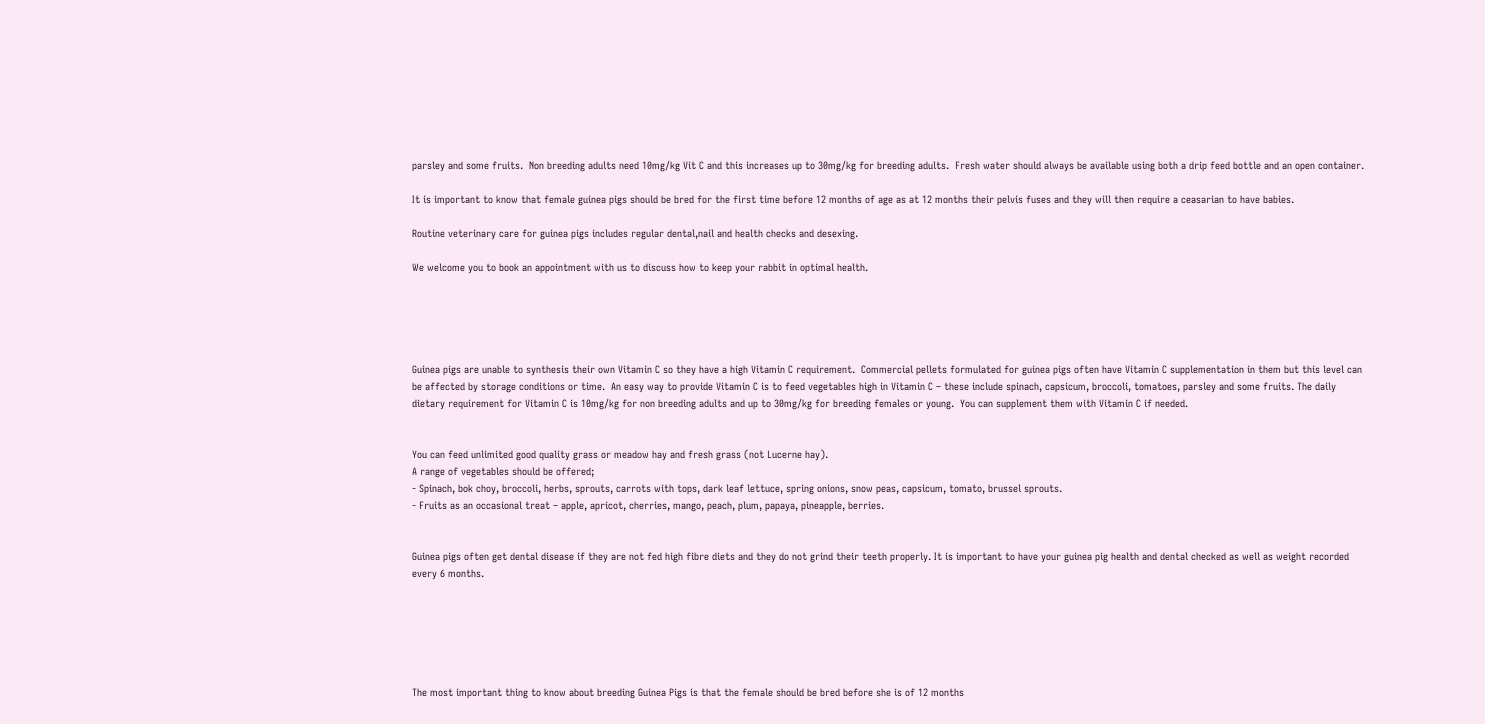parsley and some fruits.  Non breeding adults need 10mg/kg Vit C and this increases up to 30mg/kg for breeding adults.  Fresh water should always be available using both a drip feed bottle and an open container.

It is important to know that female guinea pigs should be bred for the first time before 12 months of age as at 12 months their pelvis fuses and they will then require a ceasarian to have babies.

Routine veterinary care for guinea pigs includes regular dental,nail and health checks and desexing.

We welcome you to book an appointment with us to discuss how to keep your rabbit in optimal health.





Guinea pigs are unable to synthesis their own Vitamin C so they have a high Vitamin C requirement.  Commercial pellets formulated for guinea pigs often have Vitamin C supplementation in them but this level can be affected by storage conditions or time.  An easy way to provide Vitamin C is to feed vegetables high in Vitamin C – these include spinach, capsicum, broccoli, tomatoes, parsley and some fruits. The daily dietary requirement for Vitamin C is 10mg/kg for non breeding adults and up to 30mg/kg for breeding females or young.  You can supplement them with Vitamin C if needed.


You can feed unlimited good quality grass or meadow hay and fresh grass (not Lucerne hay).
A range of vegetables should be offered;
- Spinach, bok choy, broccoli, herbs, sprouts, carrots with tops, dark leaf lettuce, spring onions, snow peas, capsicum, tomato, brussel sprouts.
- Fruits as an occasional treat – apple, apricot, cherries, mango, peach, plum, papaya, pineapple, berries.


Guinea pigs often get dental disease if they are not fed high fibre diets and they do not grind their teeth properly. It is important to have your guinea pig health and dental checked as well as weight recorded every 6 months.






The most important thing to know about breeding Guinea Pigs is that the female should be bred before she is of 12 months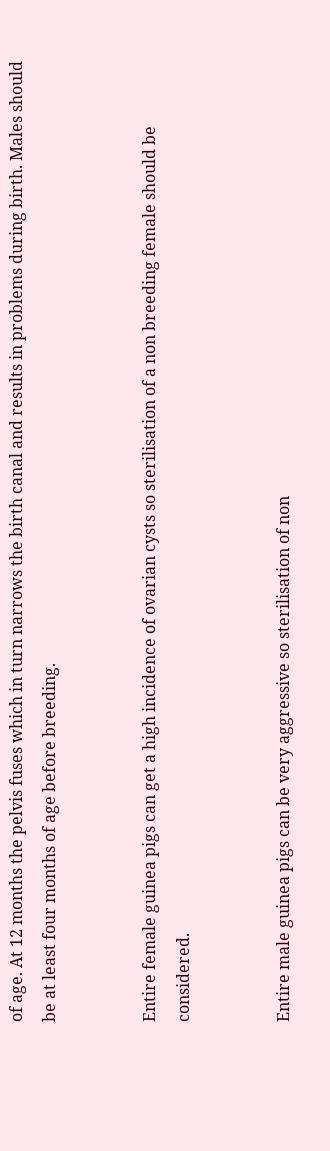of age. At 12 months the pelvis fuses which in turn narrows the birth canal and results in problems during birth. Males should be at least four months of age before breeding.


Entire female guinea pigs can get a high incidence of ovarian cysts so sterilisation of a non breeding female should be considered.


Entire male guinea pigs can be very aggressive so sterilisation of non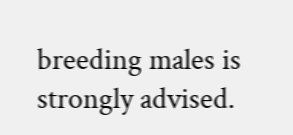breeding males is strongly advised.